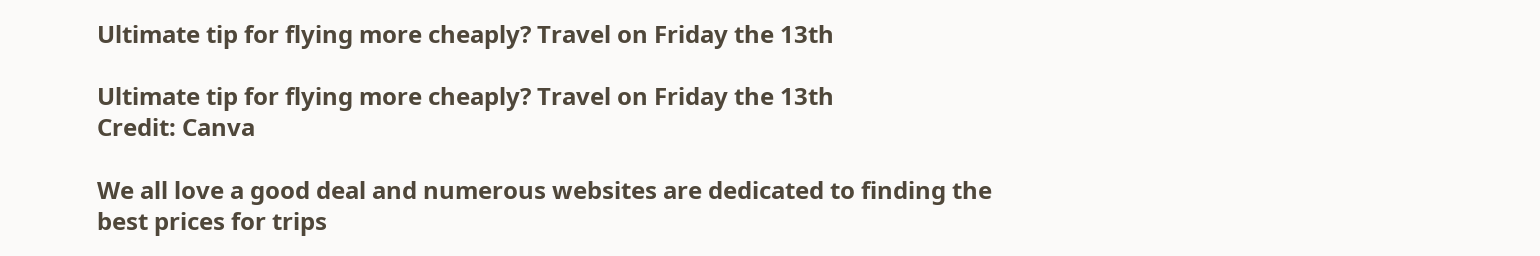Ultimate tip for flying more cheaply? Travel on Friday the 13th

Ultimate tip for flying more cheaply? Travel on Friday the 13th
Credit: Canva

We all love a good deal and numerous websites are dedicated to finding the best prices for trips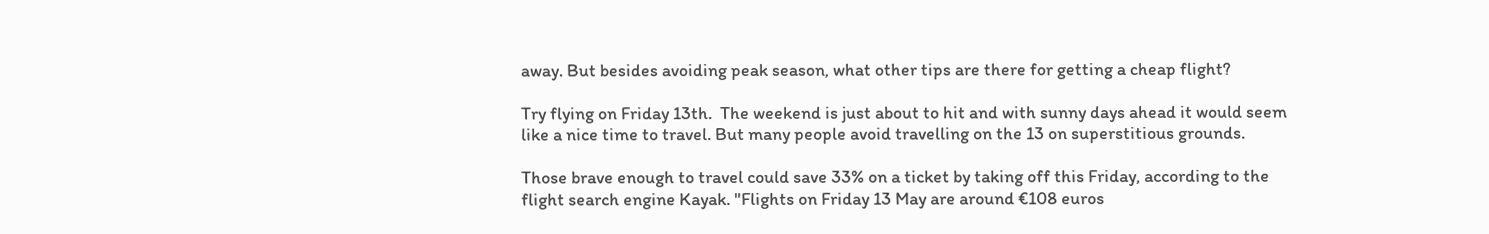away. But besides avoiding peak season, what other tips are there for getting a cheap flight?

Try flying on Friday 13th.  The weekend is just about to hit and with sunny days ahead it would seem like a nice time to travel. But many people avoid travelling on the 13 on superstitious grounds.

Those brave enough to travel could save 33% on a ticket by taking off this Friday, according to the flight search engine Kayak. "Flights on Friday 13 May are around €108 euros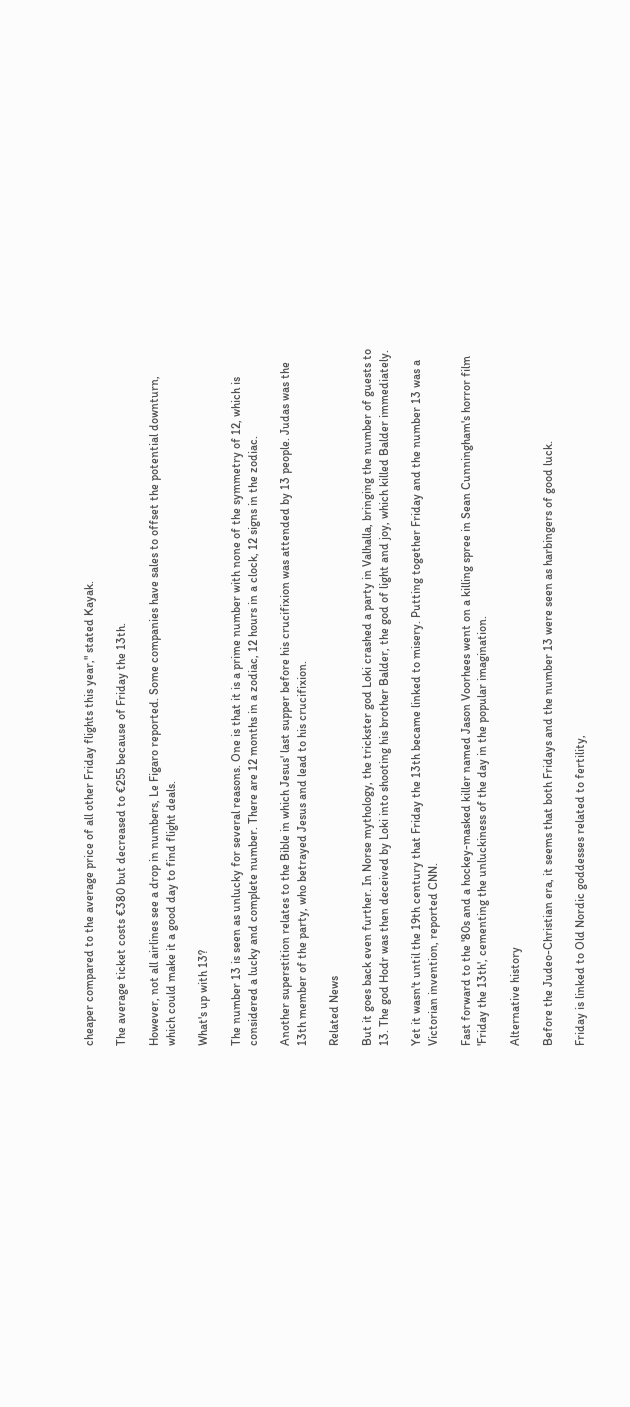cheaper compared to the average price of all other Friday flights this year," stated Kayak.

The average ticket costs €380 but decreased to €255 because of Friday the 13th.

However, not all airlines see a drop in numbers, Le Figaro reported. Some companies have sales to offset the potential downturn, which could make it a good day to find flight deals.

What's up with 13?

The number 13 is seen as unlucky for several reasons. One is that it is a prime number with none of the symmetry of 12, which is considered a lucky and complete number. There are 12 months in a zodiac, 12 hours in a clock, 12 signs in the zodiac.

Another superstition relates to the Bible in which Jesus' last supper before his crucifixion was attended by 13 people. Judas was the 13th member of the party, who betrayed Jesus and lead to his crucifixion.

Related News

But it goes back even further. In Norse mythology, the trickster god Loki crashed a party in Valhalla, bringing the number of guests to 13. The god Hodr was then deceived by Loki into shooting his brother Balder, the god of light and joy, which killed Balder immediately.

Yet it wasn't until the 19th century that Friday the 13th became linked to misery. Putting together Friday and the number 13 was a Victorian invention, reported CNN.

Fast forward to the '80s and a hockey-masked killer named Jason Voorhees went on a killing spree in Sean Cunningham's horror film 'Friday the 13th', cementing the unluckiness of the day in the popular imagination.

Alternative history

Before the Judeo-Christian era, it seems that both Fridays and the number 13 were seen as harbingers of good luck.

Friday is linked to Old Nordic goddesses related to fertility,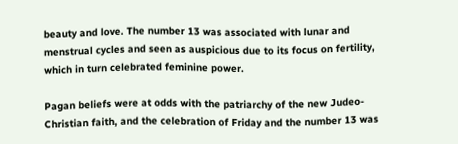beauty and love. The number 13 was associated with lunar and menstrual cycles and seen as auspicious due to its focus on fertility, which in turn celebrated feminine power.

Pagan beliefs were at odds with the patriarchy of the new Judeo-Christian faith, and the celebration of Friday and the number 13 was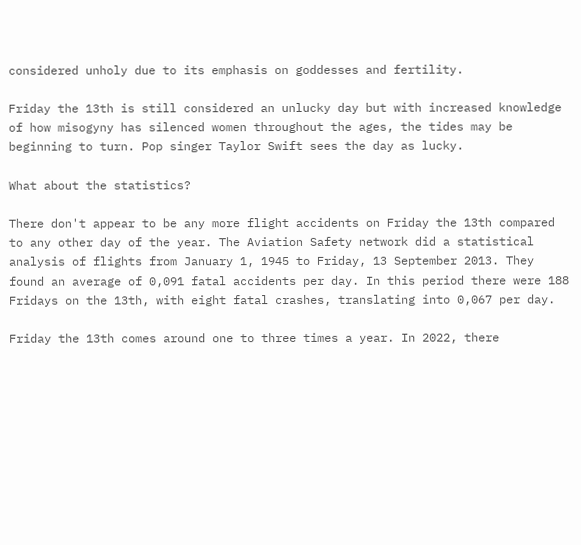considered unholy due to its emphasis on goddesses and fertility.

Friday the 13th is still considered an unlucky day but with increased knowledge of how misogyny has silenced women throughout the ages, the tides may be beginning to turn. Pop singer Taylor Swift sees the day as lucky.

What about the statistics?

There don't appear to be any more flight accidents on Friday the 13th compared to any other day of the year. The Aviation Safety network did a statistical analysis of flights from January 1, 1945 to Friday, 13 September 2013. They found an average of 0,091 fatal accidents per day. In this period there were 188 Fridays on the 13th, with eight fatal crashes, translating into 0,067 per day.

Friday the 13th comes around one to three times a year. In 2022, there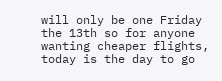will only be one Friday the 13th so for anyone wanting cheaper flights, today is the day to go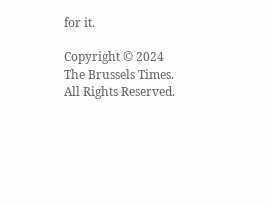for it.

Copyright © 2024 The Brussels Times. All Rights Reserved.